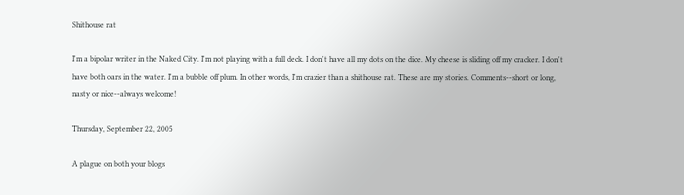Shithouse rat

I'm a bipolar writer in the Naked City. I'm not playing with a full deck. I don't have all my dots on the dice. My cheese is sliding off my cracker. I don't have both oars in the water. I'm a bubble off plum. In other words, I'm crazier than a shithouse rat. These are my stories. Comments--short or long, nasty or nice--always welcome!

Thursday, September 22, 2005

A plague on both your blogs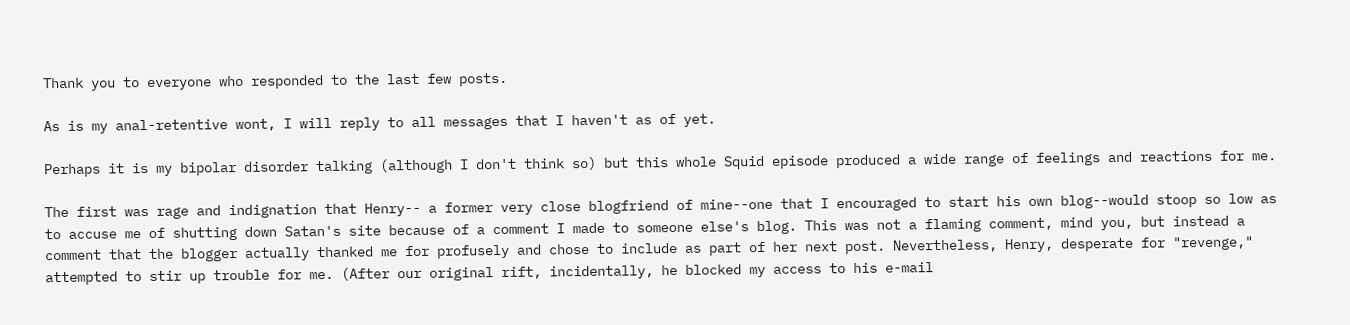Thank you to everyone who responded to the last few posts.

As is my anal-retentive wont, I will reply to all messages that I haven't as of yet.

Perhaps it is my bipolar disorder talking (although I don't think so) but this whole Squid episode produced a wide range of feelings and reactions for me.

The first was rage and indignation that Henry-- a former very close blogfriend of mine--one that I encouraged to start his own blog--would stoop so low as to accuse me of shutting down Satan's site because of a comment I made to someone else's blog. This was not a flaming comment, mind you, but instead a comment that the blogger actually thanked me for profusely and chose to include as part of her next post. Nevertheless, Henry, desperate for "revenge," attempted to stir up trouble for me. (After our original rift, incidentally, he blocked my access to his e-mail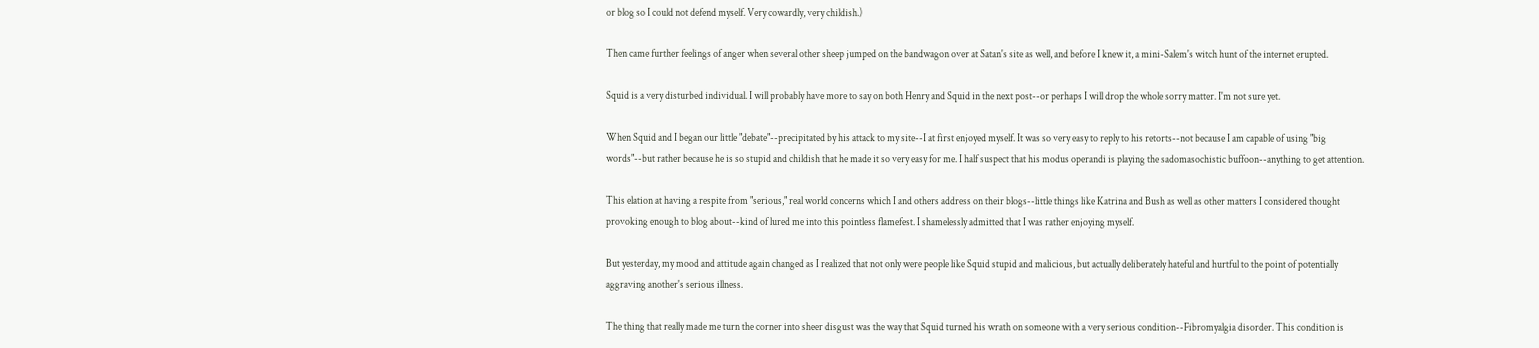or blog so I could not defend myself. Very cowardly, very childish.)

Then came further feelings of anger when several other sheep jumped on the bandwagon over at Satan's site as well, and before I knew it, a mini-Salem's witch hunt of the internet erupted.

Squid is a very disturbed individual. I will probably have more to say on both Henry and Squid in the next post--or perhaps I will drop the whole sorry matter. I'm not sure yet.

When Squid and I began our little "debate"--precipitated by his attack to my site--I at first enjoyed myself. It was so very easy to reply to his retorts--not because I am capable of using "big words"--but rather because he is so stupid and childish that he made it so very easy for me. I half suspect that his modus operandi is playing the sadomasochistic buffoon--anything to get attention.

This elation at having a respite from "serious," real world concerns which I and others address on their blogs--little things like Katrina and Bush as well as other matters I considered thought provoking enough to blog about--kind of lured me into this pointless flamefest. I shamelessly admitted that I was rather enjoying myself.

But yesterday, my mood and attitude again changed as I realized that not only were people like Squid stupid and malicious, but actually deliberately hateful and hurtful to the point of potentially aggraving another's serious illness.

The thing that really made me turn the corner into sheer disgust was the way that Squid turned his wrath on someone with a very serious condition--Fibromyalgia disorder. This condition is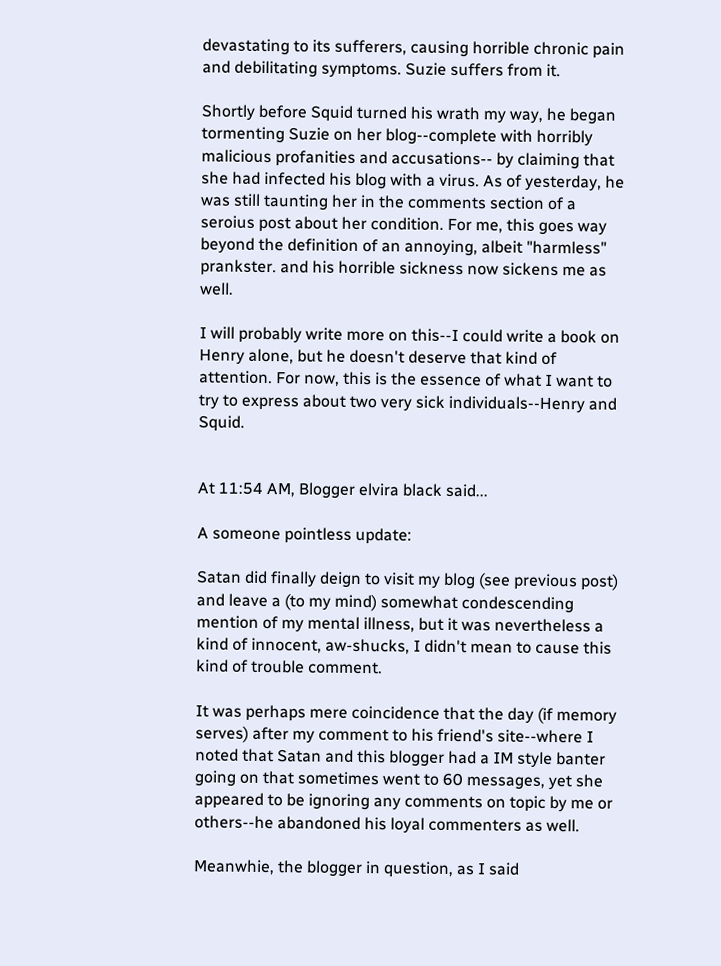devastating to its sufferers, causing horrible chronic pain and debilitating symptoms. Suzie suffers from it.

Shortly before Squid turned his wrath my way, he began tormenting Suzie on her blog--complete with horribly malicious profanities and accusations-- by claiming that she had infected his blog with a virus. As of yesterday, he was still taunting her in the comments section of a seroius post about her condition. For me, this goes way beyond the definition of an annoying, albeit "harmless" prankster. and his horrible sickness now sickens me as well.

I will probably write more on this--I could write a book on Henry alone, but he doesn't deserve that kind of attention. For now, this is the essence of what I want to try to express about two very sick individuals--Henry and Squid.


At 11:54 AM, Blogger elvira black said...

A someone pointless update:

Satan did finally deign to visit my blog (see previous post) and leave a (to my mind) somewhat condescending mention of my mental illness, but it was nevertheless a kind of innocent, aw-shucks, I didn't mean to cause this kind of trouble comment.

It was perhaps mere coincidence that the day (if memory serves) after my comment to his friend's site--where I noted that Satan and this blogger had a IM style banter going on that sometimes went to 60 messages, yet she appeared to be ignoring any comments on topic by me or others--he abandoned his loyal commenters as well.

Meanwhie, the blogger in question, as I said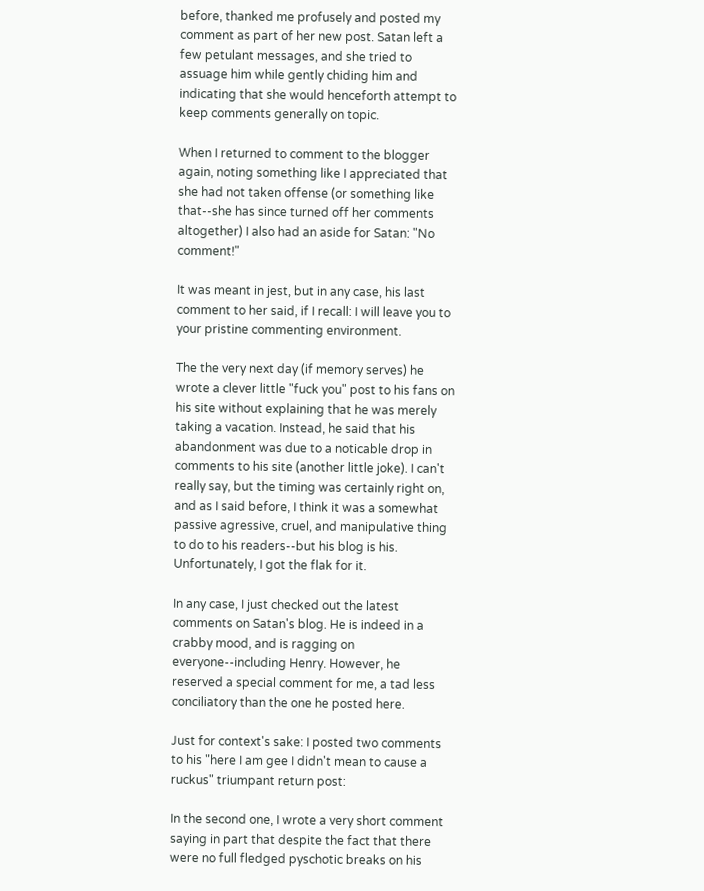before, thanked me profusely and posted my comment as part of her new post. Satan left a few petulant messages, and she tried to assuage him while gently chiding him and indicating that she would henceforth attempt to keep comments generally on topic.

When I returned to comment to the blogger again, noting something like I appreciated that she had not taken offense (or something like that--she has since turned off her comments altogether) I also had an aside for Satan: "No comment!"

It was meant in jest, but in any case, his last comment to her said, if I recall: I will leave you to your pristine commenting environment.

The the very next day (if memory serves) he wrote a clever little "fuck you" post to his fans on his site without explaining that he was merely taking a vacation. Instead, he said that his abandonment was due to a noticable drop in comments to his site (another little joke). I can't really say, but the timing was certainly right on, and as I said before, I think it was a somewhat passive agressive, cruel, and manipulative thing to do to his readers--but his blog is his. Unfortunately, I got the flak for it.

In any case, I just checked out the latest comments on Satan's blog. He is indeed in a crabby mood, and is ragging on everyone--including Henry. However, he reserved a special comment for me, a tad less conciliatory than the one he posted here.

Just for context's sake: I posted two comments to his "here I am gee I didn't mean to cause a ruckus" triumpant return post:

In the second one, I wrote a very short comment saying in part that despite the fact that there were no full fledged pyschotic breaks on his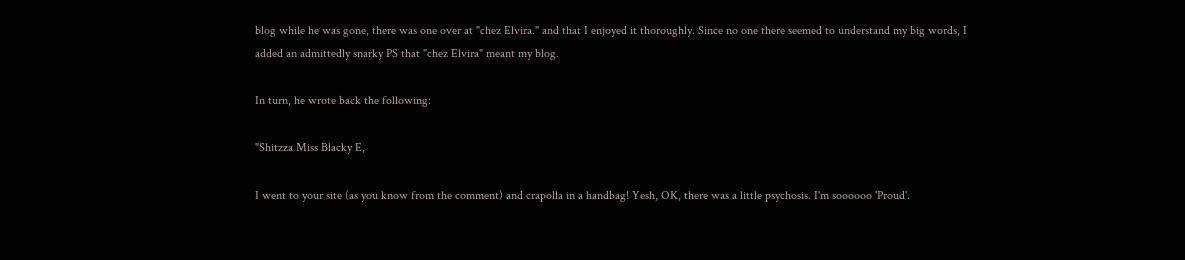blog while he was gone, there was one over at "chez Elvira." and that I enjoyed it thoroughly. Since no one there seemed to understand my big words, I added an admittedly snarky PS that "chez Elvira" meant my blog.

In turn, he wrote back the following:

"Shitzza Miss Blacky E,

I went to your site (as you know from the comment) and crapolla in a handbag! Yesh, OK, there was a little psychosis. I'm soooooo 'Proud'.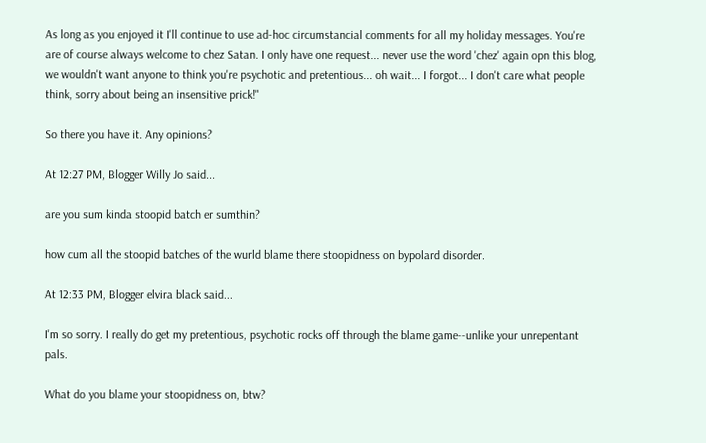As long as you enjoyed it I'll continue to use ad-hoc circumstancial comments for all my holiday messages. You're are of course always welcome to chez Satan. I only have one request... never use the word 'chez' again opn this blog, we wouldn't want anyone to think you're psychotic and pretentious... oh wait... I forgot... I don't care what people think, sorry about being an insensitive prick!"

So there you have it. Any opinions?

At 12:27 PM, Blogger Willy Jo said...

are you sum kinda stoopid batch er sumthin?

how cum all the stoopid batches of the wurld blame there stoopidness on bypolard disorder.

At 12:33 PM, Blogger elvira black said...

I'm so sorry. I really do get my pretentious, psychotic rocks off through the blame game--unlike your unrepentant pals.

What do you blame your stoopidness on, btw?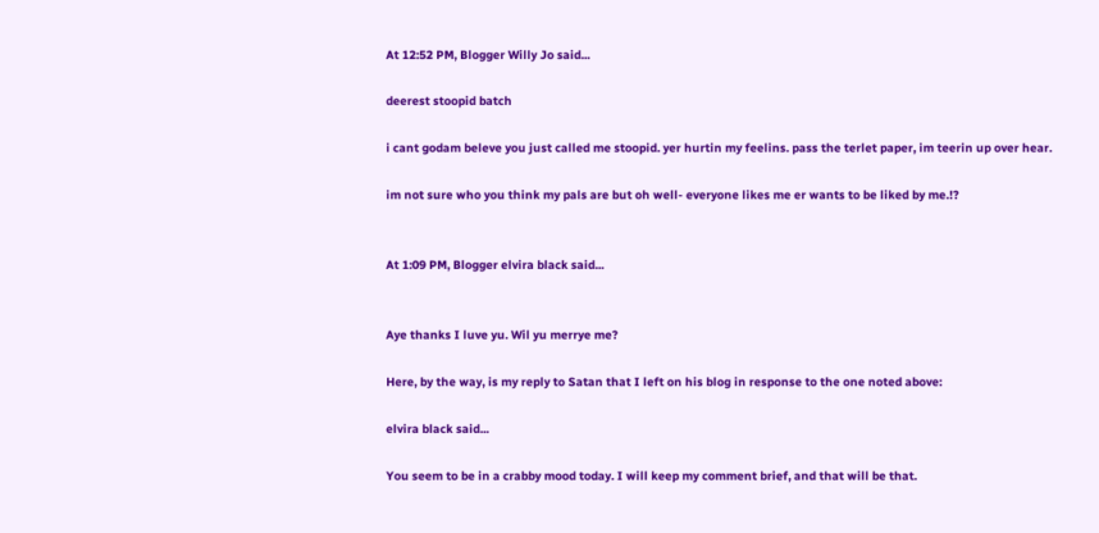At 12:52 PM, Blogger Willy Jo said...

deerest stoopid batch

i cant godam beleve you just called me stoopid. yer hurtin my feelins. pass the terlet paper, im teerin up over hear.

im not sure who you think my pals are but oh well- everyone likes me er wants to be liked by me.!?


At 1:09 PM, Blogger elvira black said...


Aye thanks I luve yu. Wil yu merrye me?

Here, by the way, is my reply to Satan that I left on his blog in response to the one noted above:

elvira black said...

You seem to be in a crabby mood today. I will keep my comment brief, and that will be that.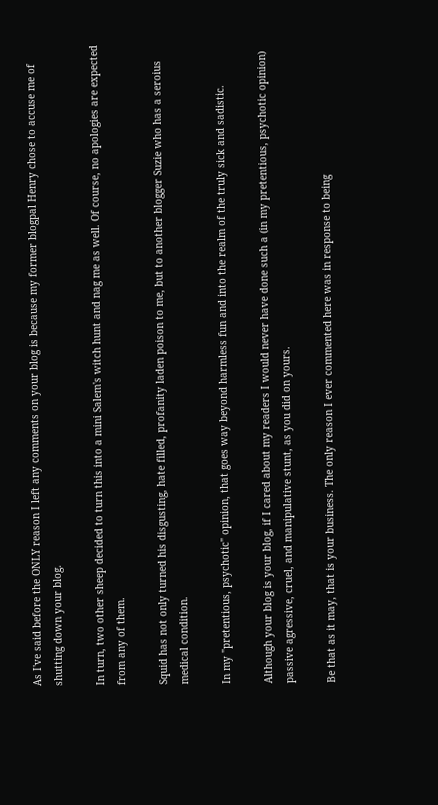As I've said before the ONLY reason I left any comments on your blog is because my former blogpal Henry chose to accuse me of shutting down your blog.

In turn, two other sheep decided to turn this into a mini Salem's witch hunt and nag me as well. Of course, no apologies are expected from any of them.

Squid has not only turned his disgusting, hate filled, profanity laden poison to me, but to another blogger Suzie who has a seroius medical condition.

In my "pretentious, psychotic" opinion, that goes way beyond harmless fun and into the realm of the truly sick and sadistic.

Although your blog is your blog, if I cared about my readers I would never have done such a (in my pretentious, psychotic opinion) passive agressive, cruel, and manipulative stunt, as you did on yours.

Be that as it may, that is your business. The only reason I ever commented here was in response to being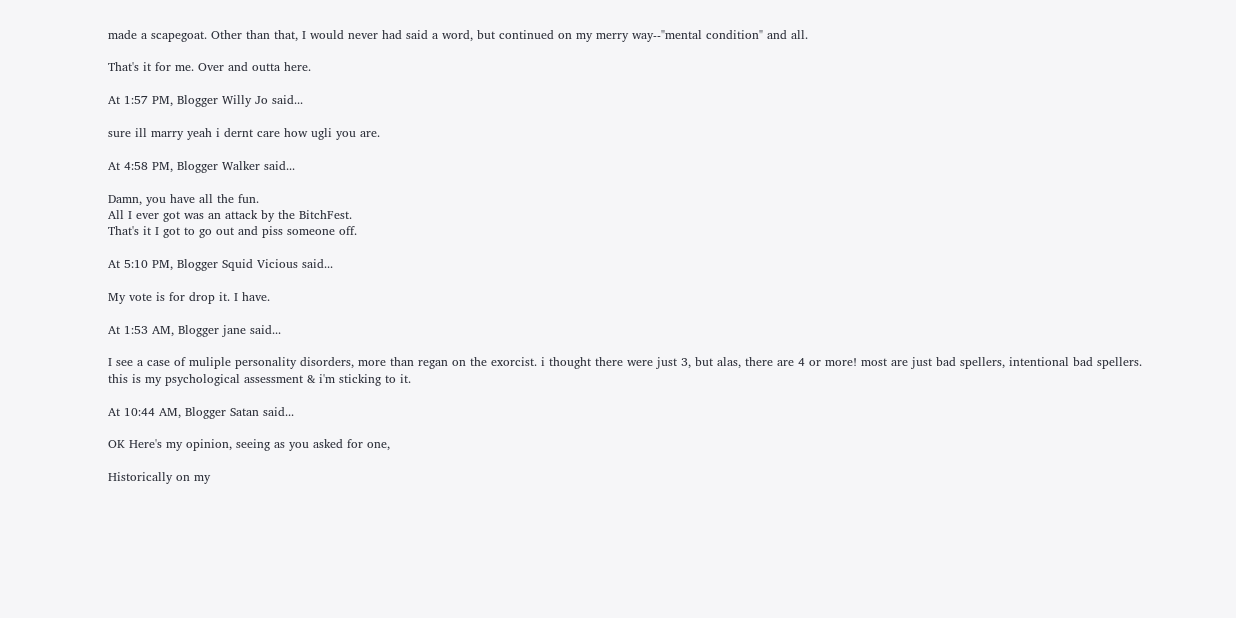made a scapegoat. Other than that, I would never had said a word, but continued on my merry way--"mental condition" and all.

That's it for me. Over and outta here.

At 1:57 PM, Blogger Willy Jo said...

sure ill marry yeah i dernt care how ugli you are.

At 4:58 PM, Blogger Walker said...

Damn, you have all the fun.
All I ever got was an attack by the BitchFest.
That's it I got to go out and piss someone off.

At 5:10 PM, Blogger Squid Vicious said...

My vote is for drop it. I have.

At 1:53 AM, Blogger jane said...

I see a case of muliple personality disorders, more than regan on the exorcist. i thought there were just 3, but alas, there are 4 or more! most are just bad spellers, intentional bad spellers.
this is my psychological assessment & i'm sticking to it.

At 10:44 AM, Blogger Satan said...

OK Here's my opinion, seeing as you asked for one,

Historically on my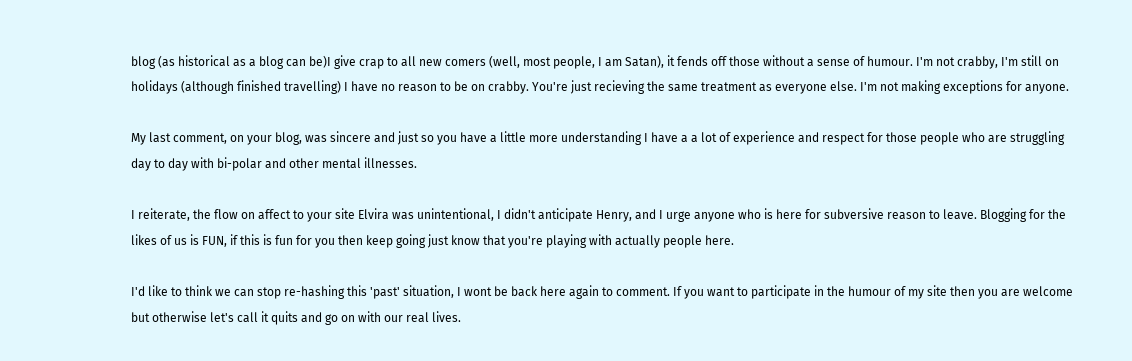blog (as historical as a blog can be)I give crap to all new comers (well, most people, I am Satan), it fends off those without a sense of humour. I'm not crabby, I'm still on holidays (although finished travelling) I have no reason to be on crabby. You're just recieving the same treatment as everyone else. I'm not making exceptions for anyone.

My last comment, on your blog, was sincere and just so you have a little more understanding I have a a lot of experience and respect for those people who are struggling day to day with bi-polar and other mental illnesses.

I reiterate, the flow on affect to your site Elvira was unintentional, I didn't anticipate Henry, and I urge anyone who is here for subversive reason to leave. Blogging for the likes of us is FUN, if this is fun for you then keep going just know that you're playing with actually people here.

I'd like to think we can stop re-hashing this 'past' situation, I wont be back here again to comment. If you want to participate in the humour of my site then you are welcome but otherwise let's call it quits and go on with our real lives.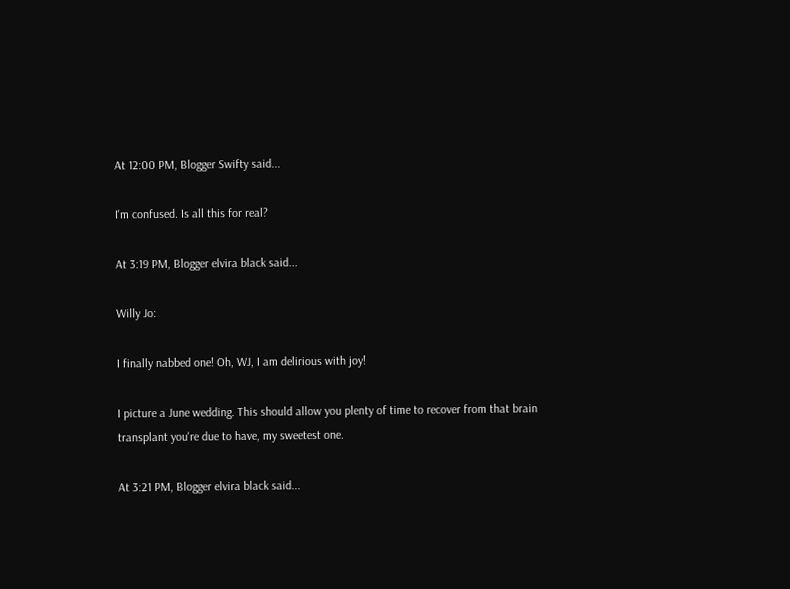At 12:00 PM, Blogger Swifty said...

I'm confused. Is all this for real?

At 3:19 PM, Blogger elvira black said...

Willy Jo:

I finally nabbed one! Oh, WJ, I am delirious with joy!

I picture a June wedding. This should allow you plenty of time to recover from that brain transplant you're due to have, my sweetest one.

At 3:21 PM, Blogger elvira black said...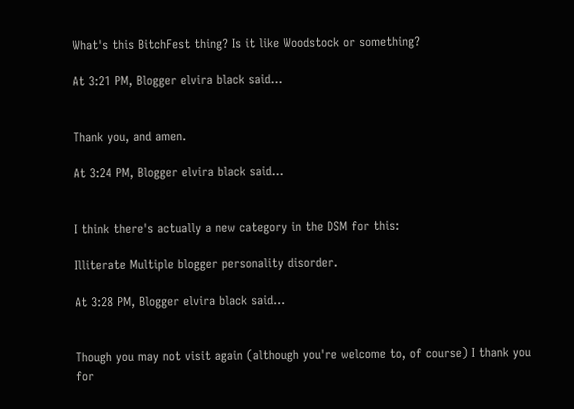What's this BitchFest thing? Is it like Woodstock or something?

At 3:21 PM, Blogger elvira black said...


Thank you, and amen.

At 3:24 PM, Blogger elvira black said...


I think there's actually a new category in the DSM for this:

Illiterate Multiple blogger personality disorder.

At 3:28 PM, Blogger elvira black said...


Though you may not visit again (although you're welcome to, of course) I thank you for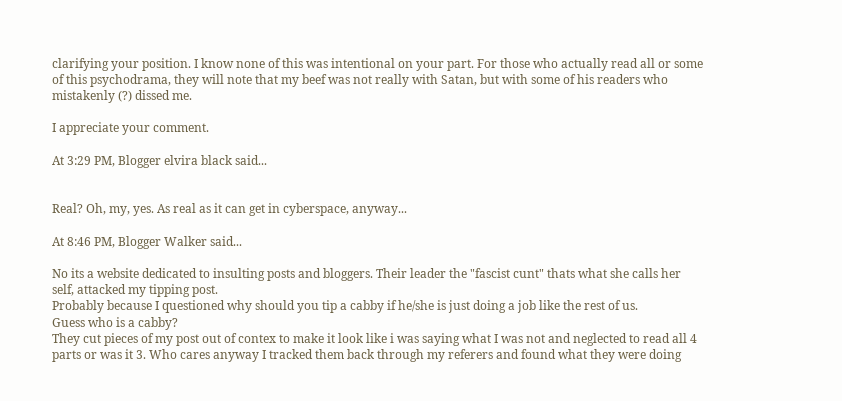clarifying your position. I know none of this was intentional on your part. For those who actually read all or some of this psychodrama, they will note that my beef was not really with Satan, but with some of his readers who mistakenly (?) dissed me.

I appreciate your comment.

At 3:29 PM, Blogger elvira black said...


Real? Oh, my, yes. As real as it can get in cyberspace, anyway...

At 8:46 PM, Blogger Walker said...

No its a website dedicated to insulting posts and bloggers. Their leader the "fascist cunt" thats what she calls her self, attacked my tipping post.
Probably because I questioned why should you tip a cabby if he/she is just doing a job like the rest of us.
Guess who is a cabby?
They cut pieces of my post out of contex to make it look like i was saying what I was not and neglected to read all 4 parts or was it 3. Who cares anyway I tracked them back through my referers and found what they were doing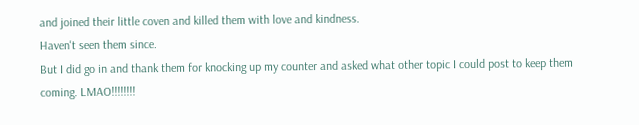and joined their little coven and killed them with love and kindness.
Haven't seen them since.
But I did go in and thank them for knocking up my counter and asked what other topic I could post to keep them coming. LMAO!!!!!!!!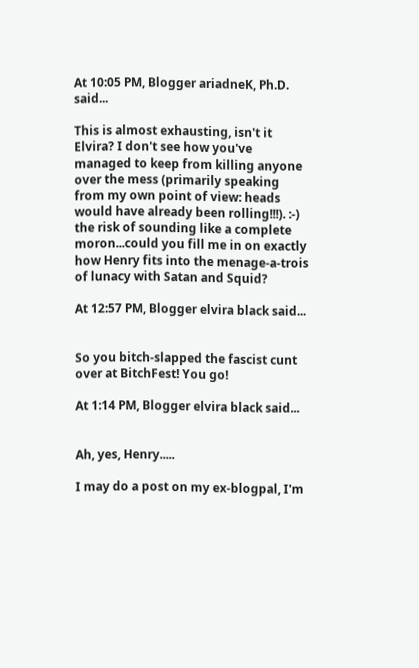At 10:05 PM, Blogger ariadneK, Ph.D. said...

This is almost exhausting, isn't it Elvira? I don't see how you've managed to keep from killing anyone over the mess (primarily speaking from my own point of view: heads would have already been rolling!!!). :-) the risk of sounding like a complete moron...could you fill me in on exactly how Henry fits into the menage-a-trois of lunacy with Satan and Squid?

At 12:57 PM, Blogger elvira black said...


So you bitch-slapped the fascist cunt over at BitchFest! You go!

At 1:14 PM, Blogger elvira black said...


Ah, yes, Henry.....

I may do a post on my ex-blogpal, I'm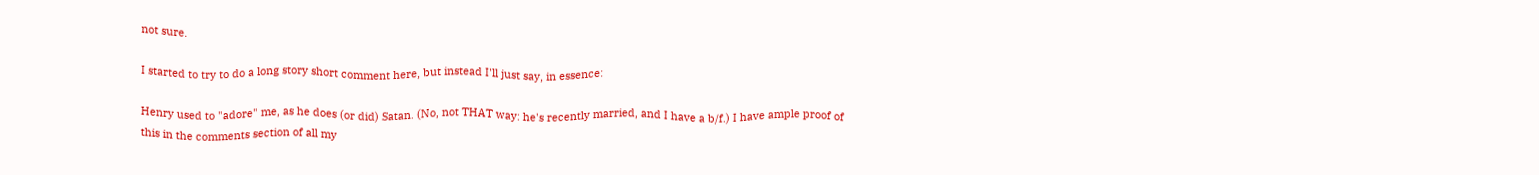not sure.

I started to try to do a long story short comment here, but instead I'll just say, in essence:

Henry used to "adore" me, as he does (or did) Satan. (No, not THAT way: he's recently married, and I have a b/f.) I have ample proof of this in the comments section of all my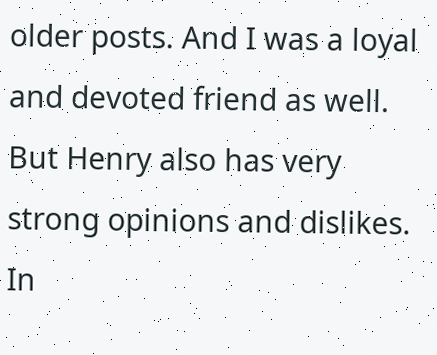older posts. And I was a loyal and devoted friend as well. But Henry also has very strong opinions and dislikes. In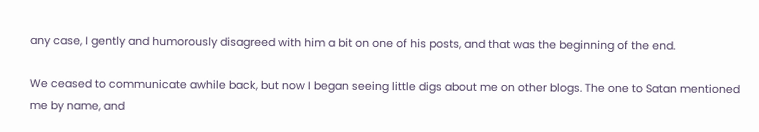any case, I gently and humorously disagreed with him a bit on one of his posts, and that was the beginning of the end.

We ceased to communicate awhile back, but now I began seeing little digs about me on other blogs. The one to Satan mentioned me by name, and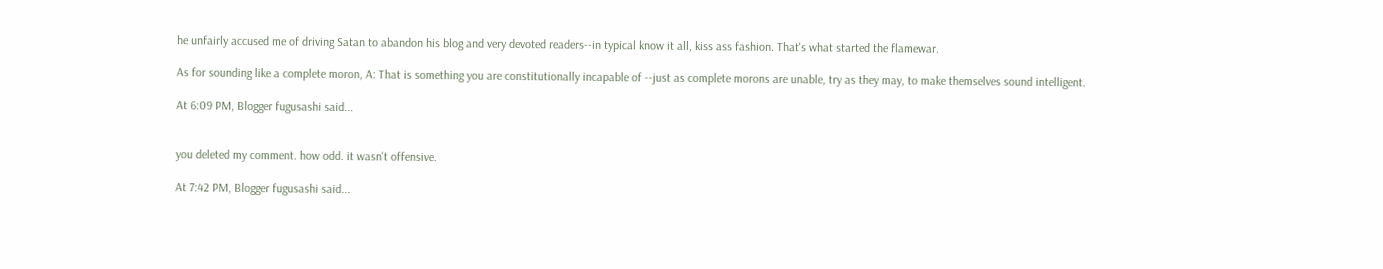he unfairly accused me of driving Satan to abandon his blog and very devoted readers--in typical know it all, kiss ass fashion. That's what started the flamewar.

As for sounding like a complete moron, A: That is something you are constitutionally incapable of --just as complete morons are unable, try as they may, to make themselves sound intelligent.

At 6:09 PM, Blogger fugusashi said...


you deleted my comment. how odd. it wasn't offensive.

At 7:42 PM, Blogger fugusashi said...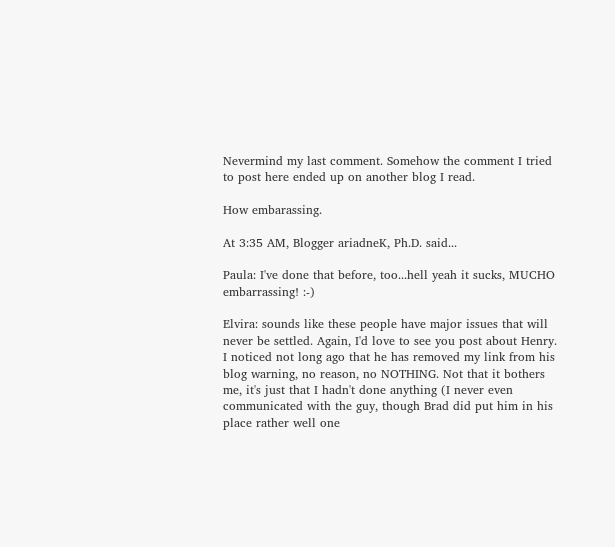Nevermind my last comment. Somehow the comment I tried to post here ended up on another blog I read.

How embarassing.

At 3:35 AM, Blogger ariadneK, Ph.D. said...

Paula: I've done that before, too...hell yeah it sucks, MUCHO embarrassing! :-)

Elvira: sounds like these people have major issues that will never be settled. Again, I'd love to see you post about Henry. I noticed not long ago that he has removed my link from his blog warning, no reason, no NOTHING. Not that it bothers me, it's just that I hadn't done anything (I never even communicated with the guy, though Brad did put him in his place rather well one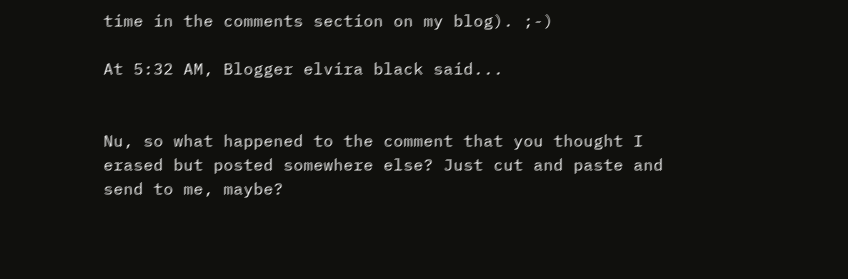time in the comments section on my blog). ;-)

At 5:32 AM, Blogger elvira black said...


Nu, so what happened to the comment that you thought I erased but posted somewhere else? Just cut and paste and send to me, maybe?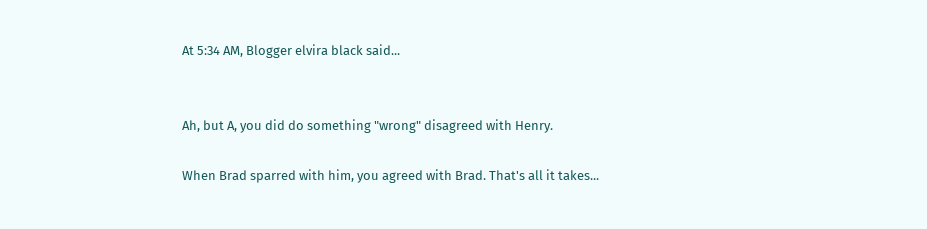At 5:34 AM, Blogger elvira black said...


Ah, but A, you did do something "wrong" disagreed with Henry.

When Brad sparred with him, you agreed with Brad. That's all it takes...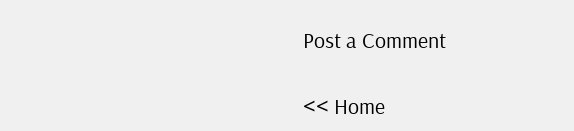Post a Comment

<< Home